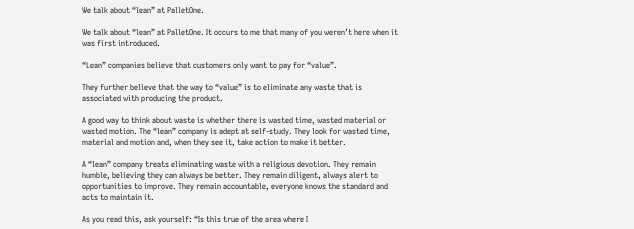We talk about “lean” at PalletOne.

We talk about “lean” at PalletOne. It occurs to me that many of you weren’t here when it was first introduced.

“Lean” companies believe that customers only want to pay for “value”.

They further believe that the way to “value” is to eliminate any waste that is associated with producing the product.

A good way to think about waste is whether there is wasted time, wasted material or wasted motion. The “lean” company is adept at self-study. They look for wasted time, material and motion and, when they see it, take action to make it better.

A “lean” company treats eliminating waste with a religious devotion. They remain humble, believing they can always be better. They remain diligent, always alert to opportunities to improve. They remain accountable, everyone knows the standard and acts to maintain it.

As you read this, ask yourself: “Is this true of the area where I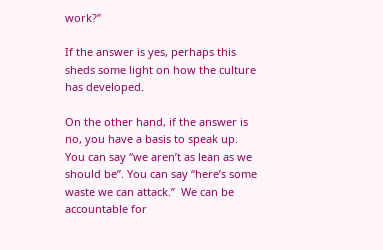work?”

If the answer is yes, perhaps this sheds some light on how the culture has developed.

On the other hand, if the answer is no, you have a basis to speak up. You can say “we aren’t as lean as we should be”. You can say “here’s some waste we can attack.”  We can be accountable for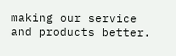making our service and products better.